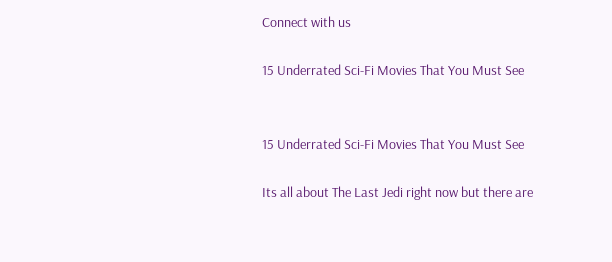Connect with us

15 Underrated Sci-Fi Movies That You Must See


15 Underrated Sci-Fi Movies That You Must See

Its all about The Last Jedi right now but there are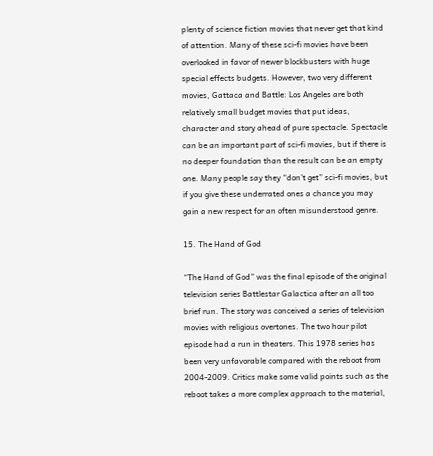plenty of science fiction movies that never get that kind of attention. Many of these sci-fi movies have been overlooked in favor of newer blockbusters with huge special effects budgets. However, two very different movies, Gattaca and Battle: Los Angeles are both relatively small budget movies that put ideas, character and story ahead of pure spectacle. Spectacle can be an important part of sci-fi movies, but if there is no deeper foundation than the result can be an empty one. Many people say they “don’t get” sci-fi movies, but if you give these underrated ones a chance you may gain a new respect for an often misunderstood genre.

15. The Hand of God

“The Hand of God” was the final episode of the original television series Battlestar Galactica after an all too brief run. The story was conceived a series of television movies with religious overtones. The two hour pilot episode had a run in theaters. This 1978 series has been very unfavorable compared with the reboot from 2004-2009. Critics make some valid points such as the reboot takes a more complex approach to the material,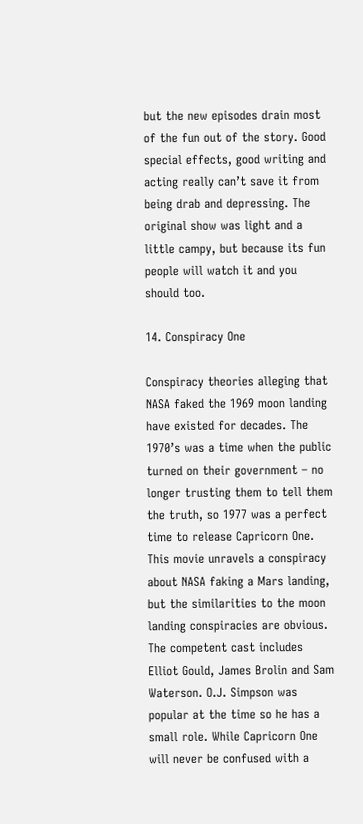but the new episodes drain most of the fun out of the story. Good special effects, good writing and acting really can’t save it from being drab and depressing. The original show was light and a little campy, but because its fun people will watch it and you should too.

14. Conspiracy One

Conspiracy theories alleging that NASA faked the 1969 moon landing have existed for decades. The 1970’s was a time when the public turned on their government – no longer trusting them to tell them the truth, so 1977 was a perfect time to release Capricorn One. This movie unravels a conspiracy about NASA faking a Mars landing, but the similarities to the moon landing conspiracies are obvious. The competent cast includes Elliot Gould, James Brolin and Sam Waterson. O.J. Simpson was popular at the time so he has a small role. While Capricorn One will never be confused with a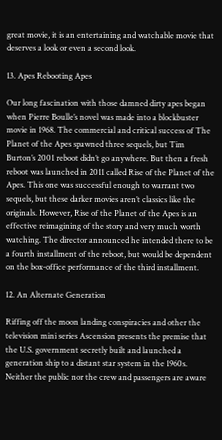great movie, it is an entertaining and watchable movie that deserves a look or even a second look.

13. Apes Rebooting Apes

Our long fascination with those damned dirty apes began when Pierre Boulle’s novel was made into a blockbuster movie in 1968. The commercial and critical success of The Planet of the Apes spawned three sequels, but Tim Burton’s 2001 reboot didn’t go anywhere. But then a fresh reboot was launched in 2011 called Rise of the Planet of the Apes. This one was successful enough to warrant two sequels, but these darker movies aren’t classics like the originals. However, Rise of the Planet of the Apes is an effective reimagining of the story and very much worth watching. The director announced he intended there to be a fourth installment of the reboot, but would be dependent on the box-office performance of the third installment.

12. An Alternate Generation

Riffing off the moon landing conspiracies and other the television mini series Ascension presents the premise that the U.S. government secretly built and launched a generation ship to a distant star system in the 1960s. Neither the public nor the crew and passengers are aware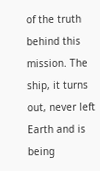of the truth behind this mission. The ship, it turns out, never left Earth and is being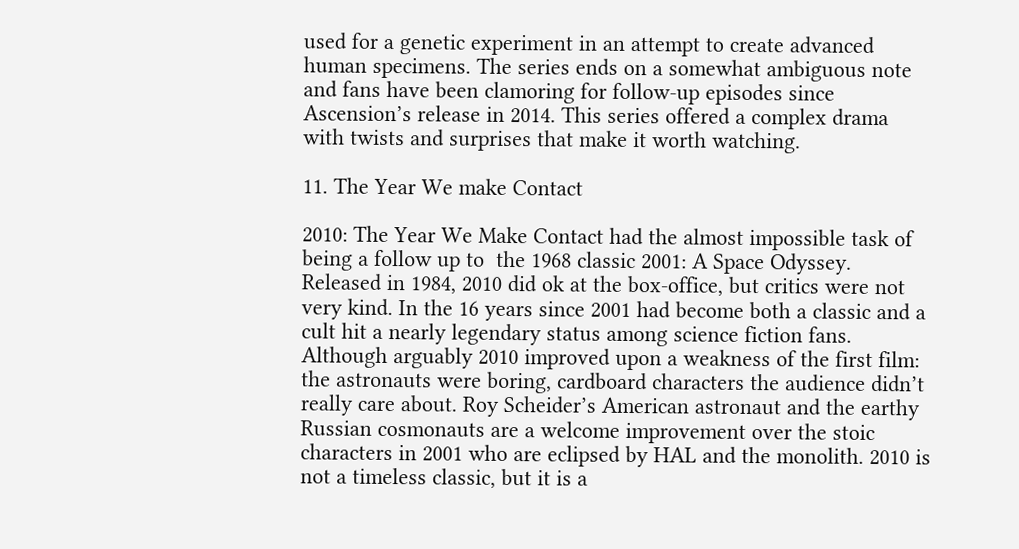used for a genetic experiment in an attempt to create advanced human specimens. The series ends on a somewhat ambiguous note and fans have been clamoring for follow-up episodes since Ascension’s release in 2014. This series offered a complex drama with twists and surprises that make it worth watching.

11. The Year We make Contact

2010: The Year We Make Contact had the almost impossible task of being a follow up to  the 1968 classic 2001: A Space Odyssey. Released in 1984, 2010 did ok at the box-office, but critics were not very kind. In the 16 years since 2001 had become both a classic and a cult hit a nearly legendary status among science fiction fans. Although arguably 2010 improved upon a weakness of the first film: the astronauts were boring, cardboard characters the audience didn’t really care about. Roy Scheider’s American astronaut and the earthy Russian cosmonauts are a welcome improvement over the stoic characters in 2001 who are eclipsed by HAL and the monolith. 2010 is not a timeless classic, but it is a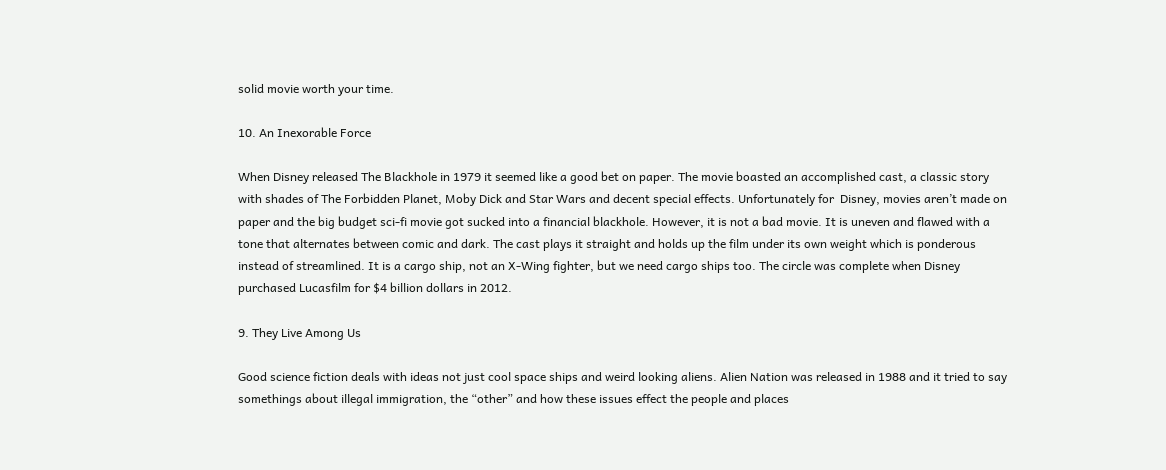solid movie worth your time.

10. An Inexorable Force

When Disney released The Blackhole in 1979 it seemed like a good bet on paper. The movie boasted an accomplished cast, a classic story with shades of The Forbidden Planet, Moby Dick and Star Wars and decent special effects. Unfortunately for  Disney, movies aren’t made on paper and the big budget sci-fi movie got sucked into a financial blackhole. However, it is not a bad movie. It is uneven and flawed with a tone that alternates between comic and dark. The cast plays it straight and holds up the film under its own weight which is ponderous instead of streamlined. It is a cargo ship, not an X-Wing fighter, but we need cargo ships too. The circle was complete when Disney purchased Lucasfilm for $4 billion dollars in 2012.

9. They Live Among Us

Good science fiction deals with ideas not just cool space ships and weird looking aliens. Alien Nation was released in 1988 and it tried to say somethings about illegal immigration, the “other” and how these issues effect the people and places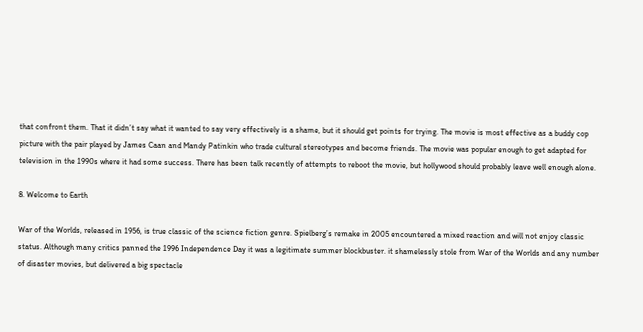that confront them. That it didn’t say what it wanted to say very effectively is a shame, but it should get points for trying. The movie is most effective as a buddy cop picture with the pair played by James Caan and Mandy Patinkin who trade cultural stereotypes and become friends. The movie was popular enough to get adapted for television in the 1990s where it had some success. There has been talk recently of attempts to reboot the movie, but hollywood should probably leave well enough alone.

8. Welcome to Earth

War of the Worlds, released in 1956, is true classic of the science fiction genre. Spielberg’s remake in 2005 encountered a mixed reaction and will not enjoy classic status. Although many critics panned the 1996 Independence Day it was a legitimate summer blockbuster. it shamelessly stole from War of the Worlds and any number of disaster movies, but delivered a big spectacle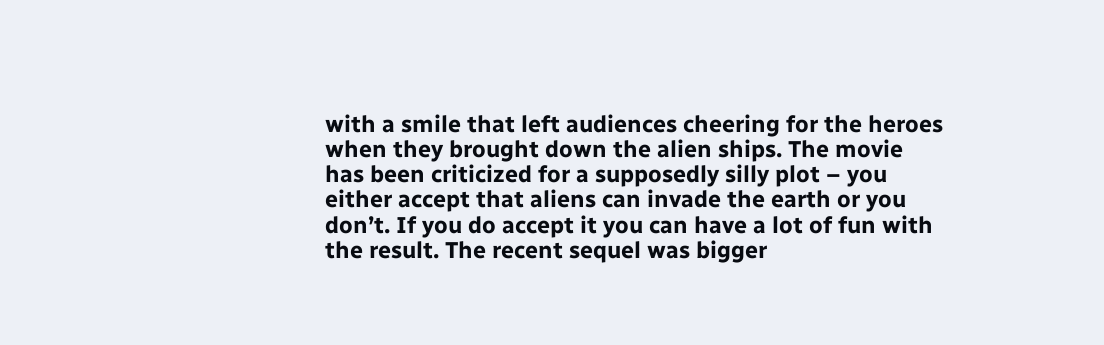with a smile that left audiences cheering for the heroes when they brought down the alien ships. The movie has been criticized for a supposedly silly plot – you either accept that aliens can invade the earth or you don’t. If you do accept it you can have a lot of fun with the result. The recent sequel was bigger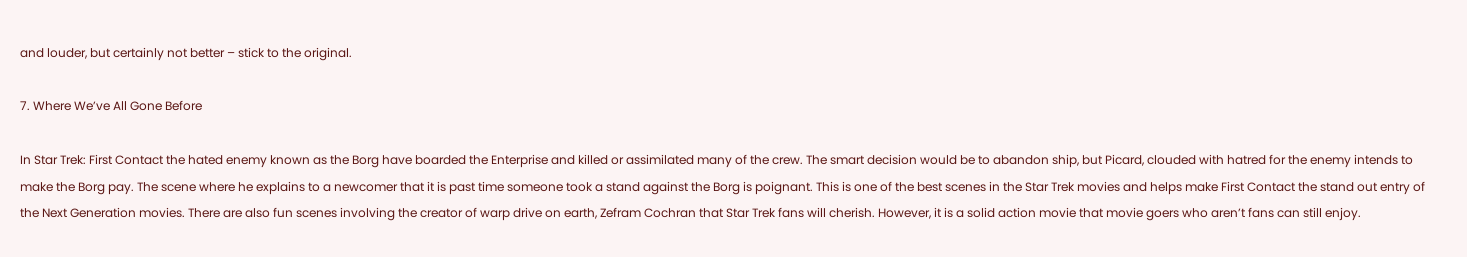and louder, but certainly not better – stick to the original.

7. Where We’ve All Gone Before

In Star Trek: First Contact the hated enemy known as the Borg have boarded the Enterprise and killed or assimilated many of the crew. The smart decision would be to abandon ship, but Picard, clouded with hatred for the enemy intends to make the Borg pay. The scene where he explains to a newcomer that it is past time someone took a stand against the Borg is poignant. This is one of the best scenes in the Star Trek movies and helps make First Contact the stand out entry of the Next Generation movies. There are also fun scenes involving the creator of warp drive on earth, Zefram Cochran that Star Trek fans will cherish. However, it is a solid action movie that movie goers who aren’t fans can still enjoy.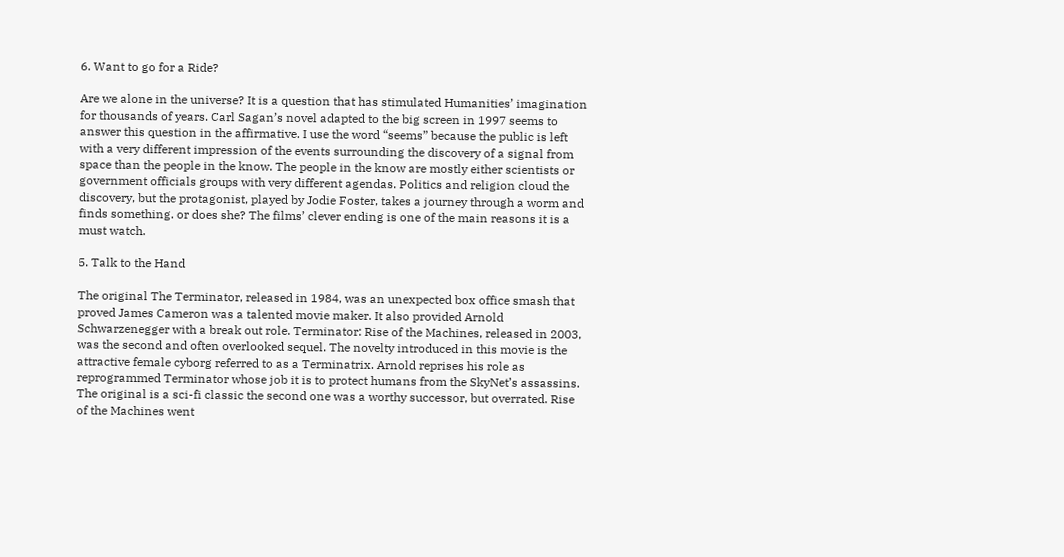6. Want to go for a Ride?

Are we alone in the universe? It is a question that has stimulated Humanities’ imagination for thousands of years. Carl Sagan’s novel adapted to the big screen in 1997 seems to answer this question in the affirmative. I use the word “seems” because the public is left with a very different impression of the events surrounding the discovery of a signal from space than the people in the know. The people in the know are mostly either scientists or government officials groups with very different agendas. Politics and religion cloud the discovery, but the protagonist, played by Jodie Foster, takes a journey through a worm and finds something. or does she? The films’ clever ending is one of the main reasons it is a must watch.

5. Talk to the Hand

The original The Terminator, released in 1984, was an unexpected box office smash that proved James Cameron was a talented movie maker. It also provided Arnold Schwarzenegger with a break out role. Terminator: Rise of the Machines, released in 2003, was the second and often overlooked sequel. The novelty introduced in this movie is the attractive female cyborg referred to as a Terminatrix. Arnold reprises his role as reprogrammed Terminator whose job it is to protect humans from the SkyNet’s assassins. The original is a sci-fi classic the second one was a worthy successor, but overrated. Rise of the Machines went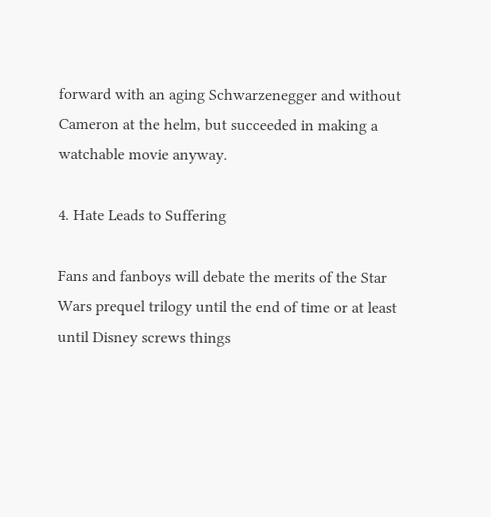forward with an aging Schwarzenegger and without Cameron at the helm, but succeeded in making a watchable movie anyway.

4. Hate Leads to Suffering

Fans and fanboys will debate the merits of the Star Wars prequel trilogy until the end of time or at least until Disney screws things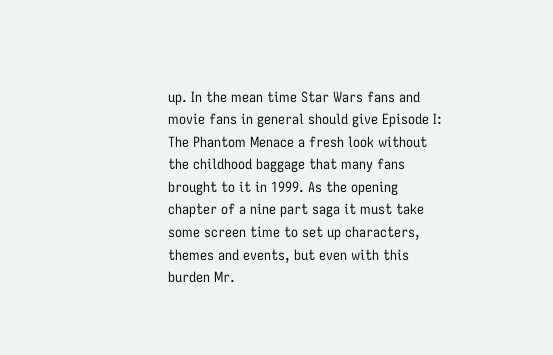up. In the mean time Star Wars fans and movie fans in general should give Episode I: The Phantom Menace a fresh look without the childhood baggage that many fans brought to it in 1999. As the opening chapter of a nine part saga it must take some screen time to set up characters, themes and events, but even with this burden Mr.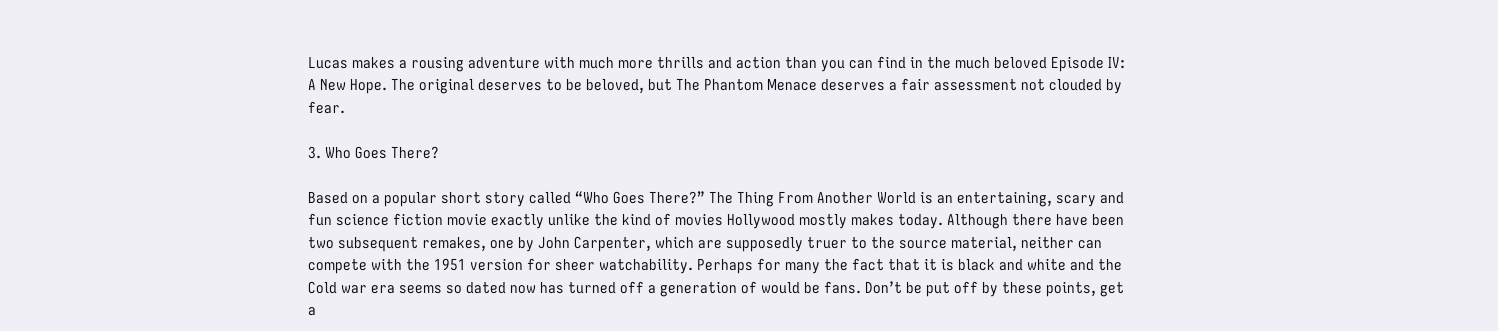Lucas makes a rousing adventure with much more thrills and action than you can find in the much beloved Episode IV: A New Hope. The original deserves to be beloved, but The Phantom Menace deserves a fair assessment not clouded by fear.

3. Who Goes There?

Based on a popular short story called “Who Goes There?” The Thing From Another World is an entertaining, scary and fun science fiction movie exactly unlike the kind of movies Hollywood mostly makes today. Although there have been two subsequent remakes, one by John Carpenter, which are supposedly truer to the source material, neither can compete with the 1951 version for sheer watchability. Perhaps for many the fact that it is black and white and the Cold war era seems so dated now has turned off a generation of would be fans. Don’t be put off by these points, get a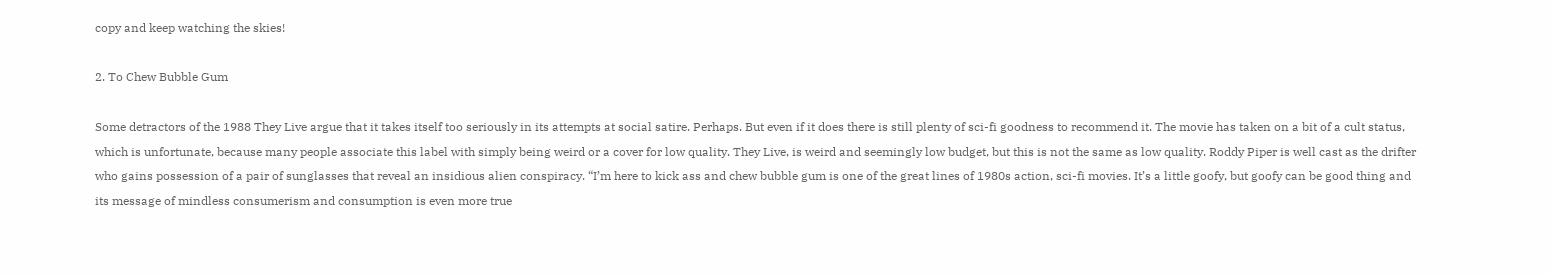copy and keep watching the skies!

2. To Chew Bubble Gum

Some detractors of the 1988 They Live argue that it takes itself too seriously in its attempts at social satire. Perhaps. But even if it does there is still plenty of sci-fi goodness to recommend it. The movie has taken on a bit of a cult status, which is unfortunate, because many people associate this label with simply being weird or a cover for low quality. They Live, is weird and seemingly low budget, but this is not the same as low quality. Roddy Piper is well cast as the drifter who gains possession of a pair of sunglasses that reveal an insidious alien conspiracy. “I’m here to kick ass and chew bubble gum is one of the great lines of 1980s action, sci-fi movies. It’s a little goofy, but goofy can be good thing and its message of mindless consumerism and consumption is even more true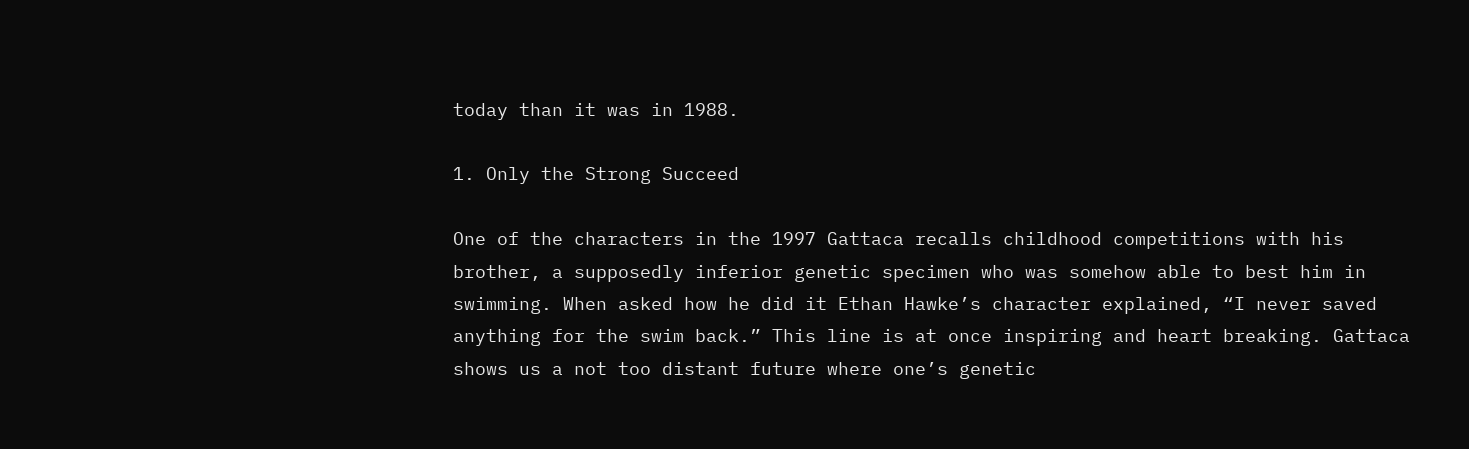today than it was in 1988.

1. Only the Strong Succeed

One of the characters in the 1997 Gattaca recalls childhood competitions with his brother, a supposedly inferior genetic specimen who was somehow able to best him in swimming. When asked how he did it Ethan Hawke’s character explained, “I never saved anything for the swim back.” This line is at once inspiring and heart breaking. Gattaca shows us a not too distant future where one’s genetic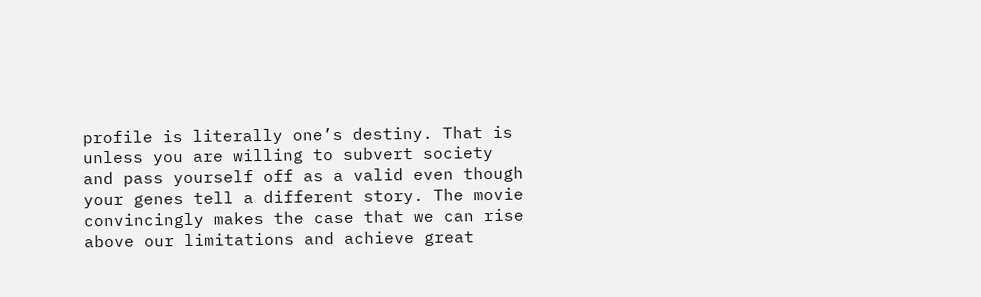profile is literally one’s destiny. That is unless you are willing to subvert society and pass yourself off as a valid even though your genes tell a different story. The movie convincingly makes the case that we can rise above our limitations and achieve great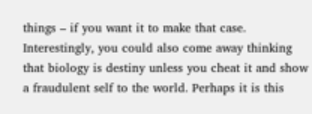things – if you want it to make that case. Interestingly, you could also come away thinking that biology is destiny unless you cheat it and show a fraudulent self to the world. Perhaps it is this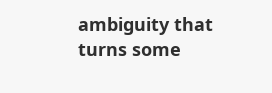ambiguity that turns some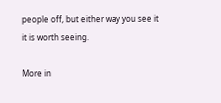people off, but either way you see it it is worth seeing.

More in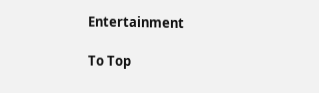Entertainment

To Top